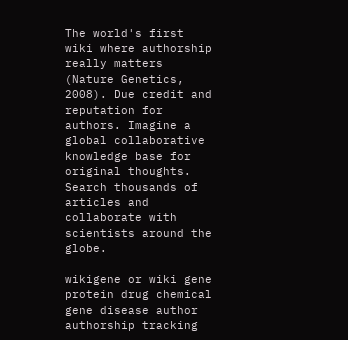The world's first wiki where authorship really matters (Nature Genetics, 2008). Due credit and reputation for authors. Imagine a global collaborative knowledge base for original thoughts. Search thousands of articles and collaborate with scientists around the globe.

wikigene or wiki gene protein drug chemical gene disease author authorship tracking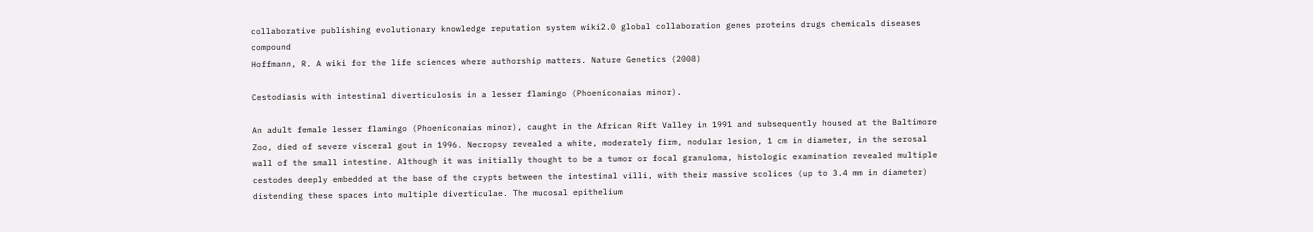collaborative publishing evolutionary knowledge reputation system wiki2.0 global collaboration genes proteins drugs chemicals diseases compound
Hoffmann, R. A wiki for the life sciences where authorship matters. Nature Genetics (2008)

Cestodiasis with intestinal diverticulosis in a lesser flamingo (Phoeniconaias minor).

An adult female lesser flamingo (Phoeniconaias minor), caught in the African Rift Valley in 1991 and subsequently housed at the Baltimore Zoo, died of severe visceral gout in 1996. Necropsy revealed a white, moderately firm, nodular lesion, 1 cm in diameter, in the serosal wall of the small intestine. Although it was initially thought to be a tumor or focal granuloma, histologic examination revealed multiple cestodes deeply embedded at the base of the crypts between the intestinal villi, with their massive scolices (up to 3.4 mm in diameter) distending these spaces into multiple diverticulae. The mucosal epithelium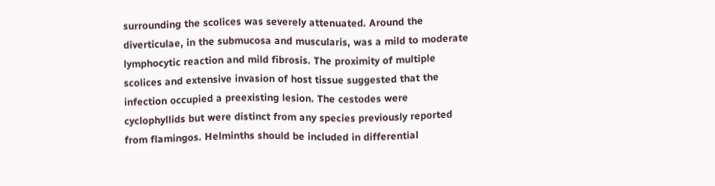surrounding the scolices was severely attenuated. Around the diverticulae, in the submucosa and muscularis, was a mild to moderate lymphocytic reaction and mild fibrosis. The proximity of multiple scolices and extensive invasion of host tissue suggested that the infection occupied a preexisting lesion. The cestodes were cyclophyllids but were distinct from any species previously reported from flamingos. Helminths should be included in differential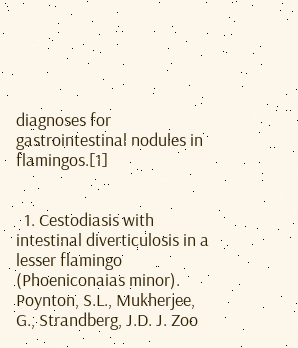diagnoses for gastrointestinal nodules in flamingos.[1]


  1. Cestodiasis with intestinal diverticulosis in a lesser flamingo (Phoeniconaias minor). Poynton, S.L., Mukherjee, G., Strandberg, J.D. J. Zoo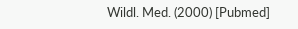Wildl. Med. (2000) [Pubmed]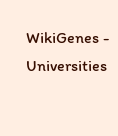WikiGenes - Universities